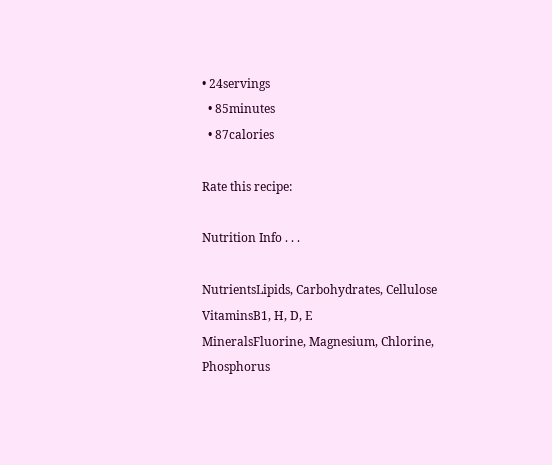• 24servings
  • 85minutes
  • 87calories

Rate this recipe:

Nutrition Info . . .

NutrientsLipids, Carbohydrates, Cellulose
VitaminsB1, H, D, E
MineralsFluorine, Magnesium, Chlorine, Phosphorus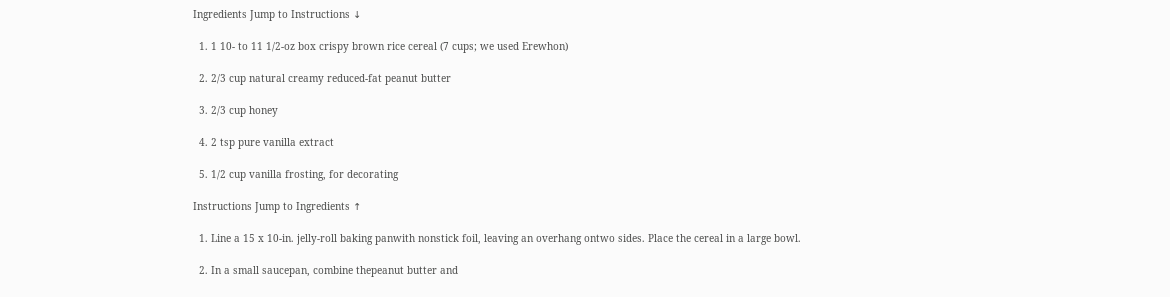Ingredients Jump to Instructions ↓

  1. 1 10- to 11 1/2-oz box crispy brown rice cereal (7 cups; we used Erewhon)

  2. 2/3 cup natural creamy reduced-fat peanut butter

  3. 2/3 cup honey

  4. 2 tsp pure vanilla extract

  5. 1/2 cup vanilla frosting, for decorating

Instructions Jump to Ingredients ↑

  1. Line a 15 x 10-in. jelly-roll baking panwith nonstick foil, leaving an overhang ontwo sides. Place the cereal in a large bowl.

  2. In a small saucepan, combine thepeanut butter and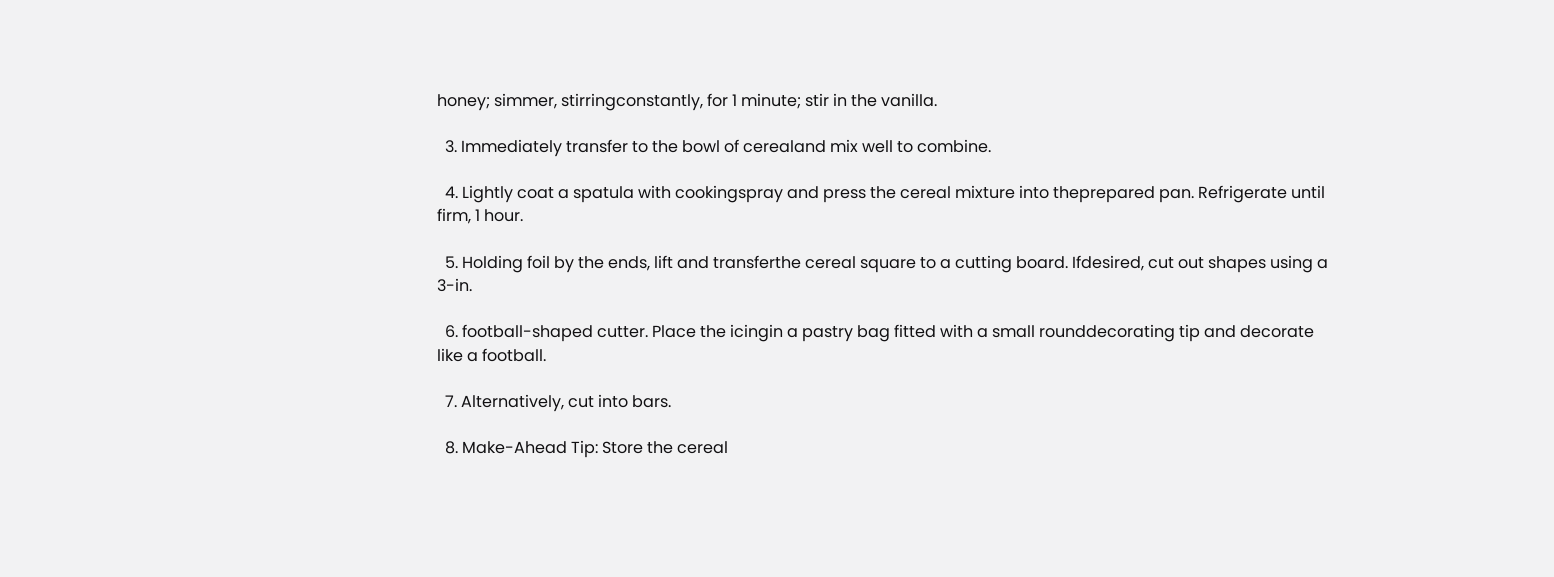honey; simmer, stirringconstantly, for 1 minute; stir in the vanilla.

  3. Immediately transfer to the bowl of cerealand mix well to combine.

  4. Lightly coat a spatula with cookingspray and press the cereal mixture into theprepared pan. Refrigerate until firm, 1 hour.

  5. Holding foil by the ends, lift and transferthe cereal square to a cutting board. Ifdesired, cut out shapes using a 3-in.

  6. football-shaped cutter. Place the icingin a pastry bag fitted with a small rounddecorating tip and decorate like a football.

  7. Alternatively, cut into bars.

  8. Make-Ahead Tip: Store the cereal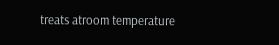treats atroom temperature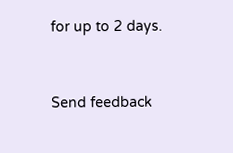for up to 2 days.


Send feedback